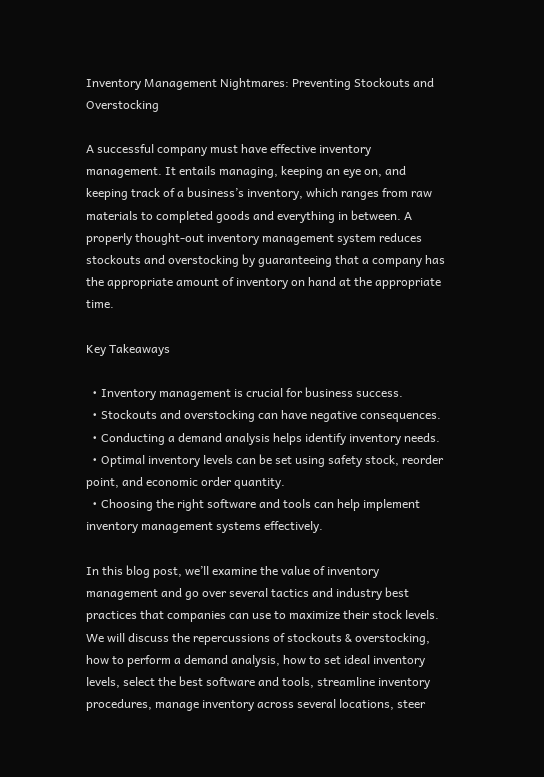Inventory Management Nightmares: Preventing Stockouts and Overstocking

A successful company must have effective inventory management. It entails managing, keeping an eye on, and keeping track of a business’s inventory, which ranges from raw materials to completed goods and everything in between. A properly thought-out inventory management system reduces stockouts and overstocking by guaranteeing that a company has the appropriate amount of inventory on hand at the appropriate time.

Key Takeaways

  • Inventory management is crucial for business success.
  • Stockouts and overstocking can have negative consequences.
  • Conducting a demand analysis helps identify inventory needs.
  • Optimal inventory levels can be set using safety stock, reorder point, and economic order quantity.
  • Choosing the right software and tools can help implement inventory management systems effectively.

In this blog post, we’ll examine the value of inventory management and go over several tactics and industry best practices that companies can use to maximize their stock levels. We will discuss the repercussions of stockouts & overstocking, how to perform a demand analysis, how to set ideal inventory levels, select the best software and tools, streamline inventory procedures, manage inventory across several locations, steer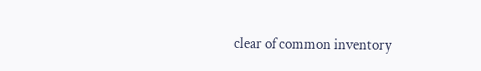clear of common inventory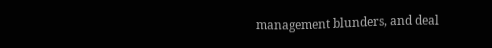management blunders, and deal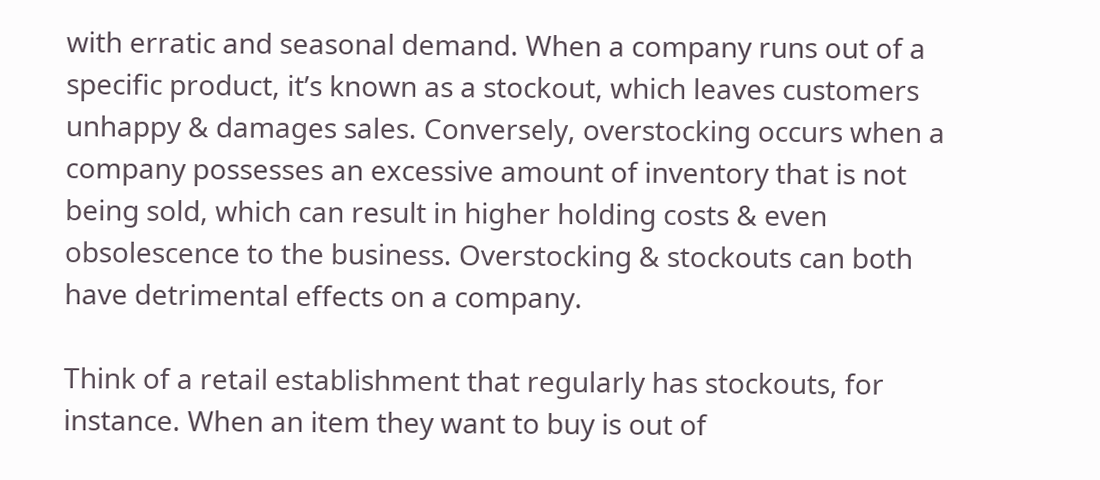with erratic and seasonal demand. When a company runs out of a specific product, it’s known as a stockout, which leaves customers unhappy & damages sales. Conversely, overstocking occurs when a company possesses an excessive amount of inventory that is not being sold, which can result in higher holding costs & even obsolescence to the business. Overstocking & stockouts can both have detrimental effects on a company.

Think of a retail establishment that regularly has stockouts, for instance. When an item they want to buy is out of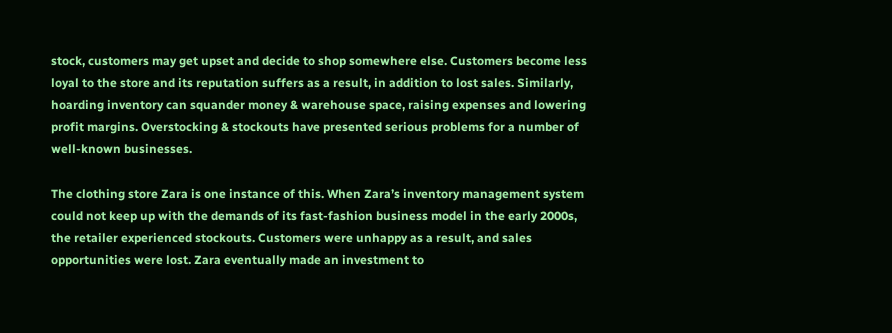stock, customers may get upset and decide to shop somewhere else. Customers become less loyal to the store and its reputation suffers as a result, in addition to lost sales. Similarly, hoarding inventory can squander money & warehouse space, raising expenses and lowering profit margins. Overstocking & stockouts have presented serious problems for a number of well-known businesses.

The clothing store Zara is one instance of this. When Zara’s inventory management system could not keep up with the demands of its fast-fashion business model in the early 2000s, the retailer experienced stockouts. Customers were unhappy as a result, and sales opportunities were lost. Zara eventually made an investment to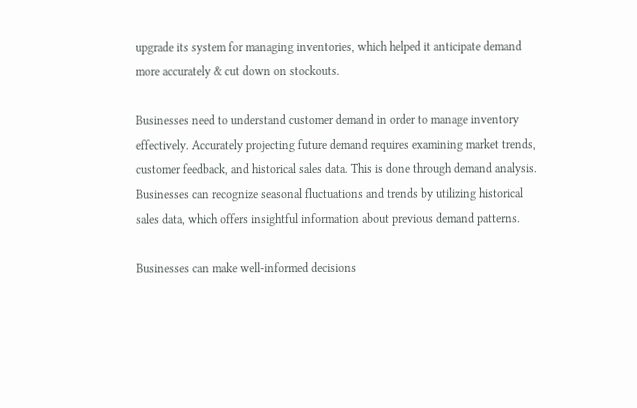upgrade its system for managing inventories, which helped it anticipate demand more accurately & cut down on stockouts.

Businesses need to understand customer demand in order to manage inventory effectively. Accurately projecting future demand requires examining market trends, customer feedback, and historical sales data. This is done through demand analysis. Businesses can recognize seasonal fluctuations and trends by utilizing historical sales data, which offers insightful information about previous demand patterns.

Businesses can make well-informed decisions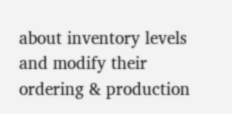about inventory levels and modify their ordering & production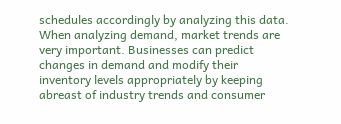schedules accordingly by analyzing this data. When analyzing demand, market trends are very important. Businesses can predict changes in demand and modify their inventory levels appropriately by keeping abreast of industry trends and consumer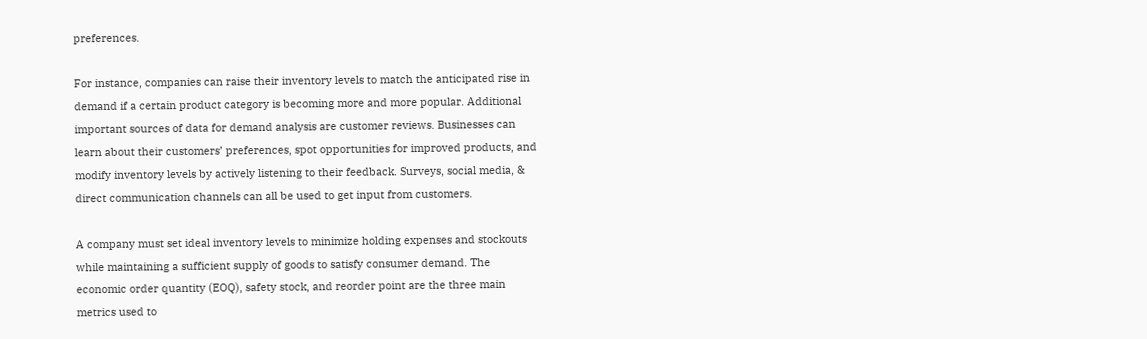preferences.

For instance, companies can raise their inventory levels to match the anticipated rise in demand if a certain product category is becoming more and more popular. Additional important sources of data for demand analysis are customer reviews. Businesses can learn about their customers’ preferences, spot opportunities for improved products, and modify inventory levels by actively listening to their feedback. Surveys, social media, & direct communication channels can all be used to get input from customers.

A company must set ideal inventory levels to minimize holding expenses and stockouts while maintaining a sufficient supply of goods to satisfy consumer demand. The economic order quantity (EOQ), safety stock, and reorder point are the three main metrics used to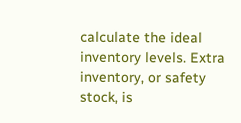calculate the ideal inventory levels. Extra inventory, or safety stock, is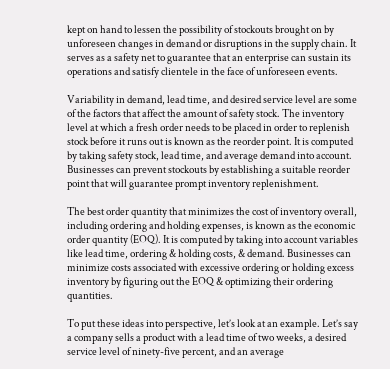kept on hand to lessen the possibility of stockouts brought on by unforeseen changes in demand or disruptions in the supply chain. It serves as a safety net to guarantee that an enterprise can sustain its operations and satisfy clientele in the face of unforeseen events.

Variability in demand, lead time, and desired service level are some of the factors that affect the amount of safety stock. The inventory level at which a fresh order needs to be placed in order to replenish stock before it runs out is known as the reorder point. It is computed by taking safety stock, lead time, and average demand into account. Businesses can prevent stockouts by establishing a suitable reorder point that will guarantee prompt inventory replenishment.

The best order quantity that minimizes the cost of inventory overall, including ordering and holding expenses, is known as the economic order quantity (EOQ). It is computed by taking into account variables like lead time, ordering & holding costs, & demand. Businesses can minimize costs associated with excessive ordering or holding excess inventory by figuring out the EOQ & optimizing their ordering quantities.

To put these ideas into perspective, let’s look at an example. Let’s say a company sells a product with a lead time of two weeks, a desired service level of ninety-five percent, and an average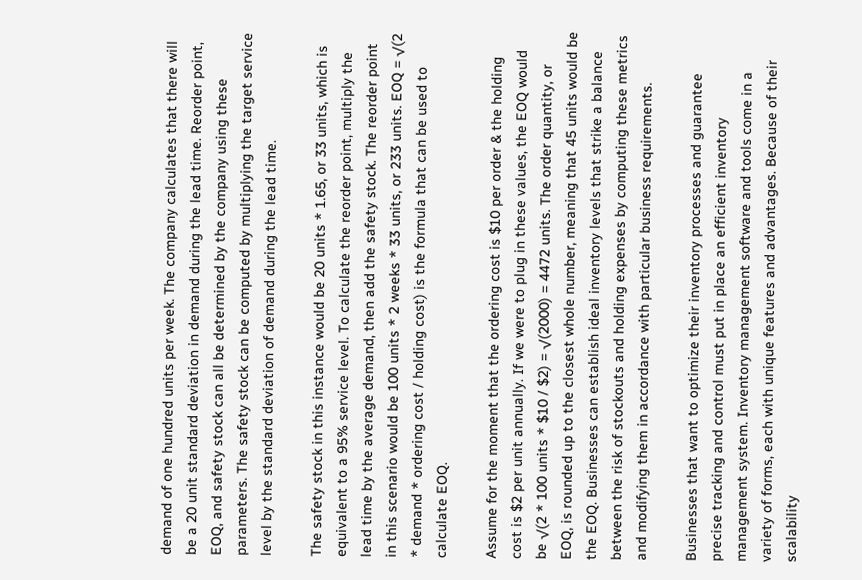demand of one hundred units per week. The company calculates that there will be a 20 unit standard deviation in demand during the lead time. Reorder point, EOQ, and safety stock can all be determined by the company using these parameters. The safety stock can be computed by multiplying the target service level by the standard deviation of demand during the lead time.

The safety stock in this instance would be 20 units * 1.65, or 33 units, which is equivalent to a 95% service level. To calculate the reorder point, multiply the lead time by the average demand, then add the safety stock. The reorder point in this scenario would be 100 units * 2 weeks * 33 units, or 233 units. EOQ = √(2 * demand * ordering cost / holding cost) is the formula that can be used to calculate EOQ.

Assume for the moment that the ordering cost is $10 per order & the holding cost is $2 per unit annually. If we were to plug in these values, the EOQ would be √(2 * 100 units * $10 / $2) = √(2000) = 4472 units. The order quantity, or EOQ, is rounded up to the closest whole number, meaning that 45 units would be the EOQ. Businesses can establish ideal inventory levels that strike a balance between the risk of stockouts and holding expenses by computing these metrics and modifying them in accordance with particular business requirements.

Businesses that want to optimize their inventory processes and guarantee precise tracking and control must put in place an efficient inventory management system. Inventory management software and tools come in a variety of forms, each with unique features and advantages. Because of their scalability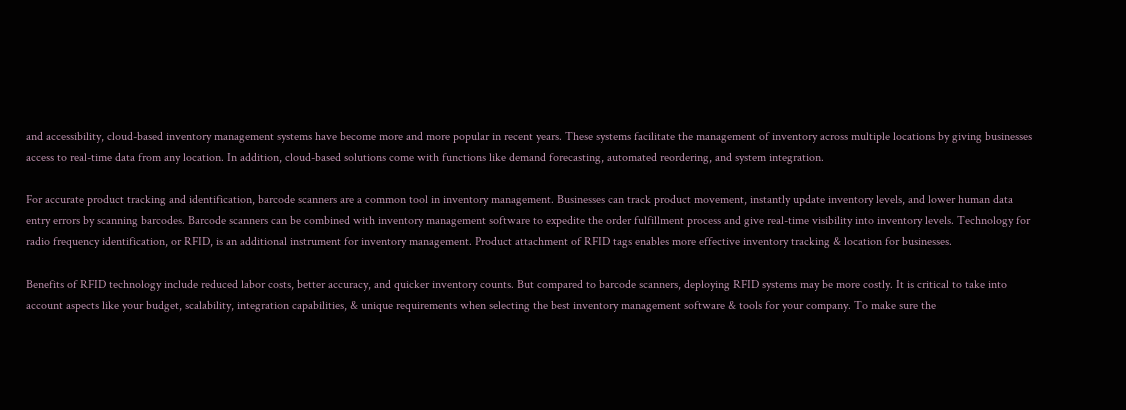and accessibility, cloud-based inventory management systems have become more and more popular in recent years. These systems facilitate the management of inventory across multiple locations by giving businesses access to real-time data from any location. In addition, cloud-based solutions come with functions like demand forecasting, automated reordering, and system integration.

For accurate product tracking and identification, barcode scanners are a common tool in inventory management. Businesses can track product movement, instantly update inventory levels, and lower human data entry errors by scanning barcodes. Barcode scanners can be combined with inventory management software to expedite the order fulfillment process and give real-time visibility into inventory levels. Technology for radio frequency identification, or RFID, is an additional instrument for inventory management. Product attachment of RFID tags enables more effective inventory tracking & location for businesses.

Benefits of RFID technology include reduced labor costs, better accuracy, and quicker inventory counts. But compared to barcode scanners, deploying RFID systems may be more costly. It is critical to take into account aspects like your budget, scalability, integration capabilities, & unique requirements when selecting the best inventory management software & tools for your company. To make sure the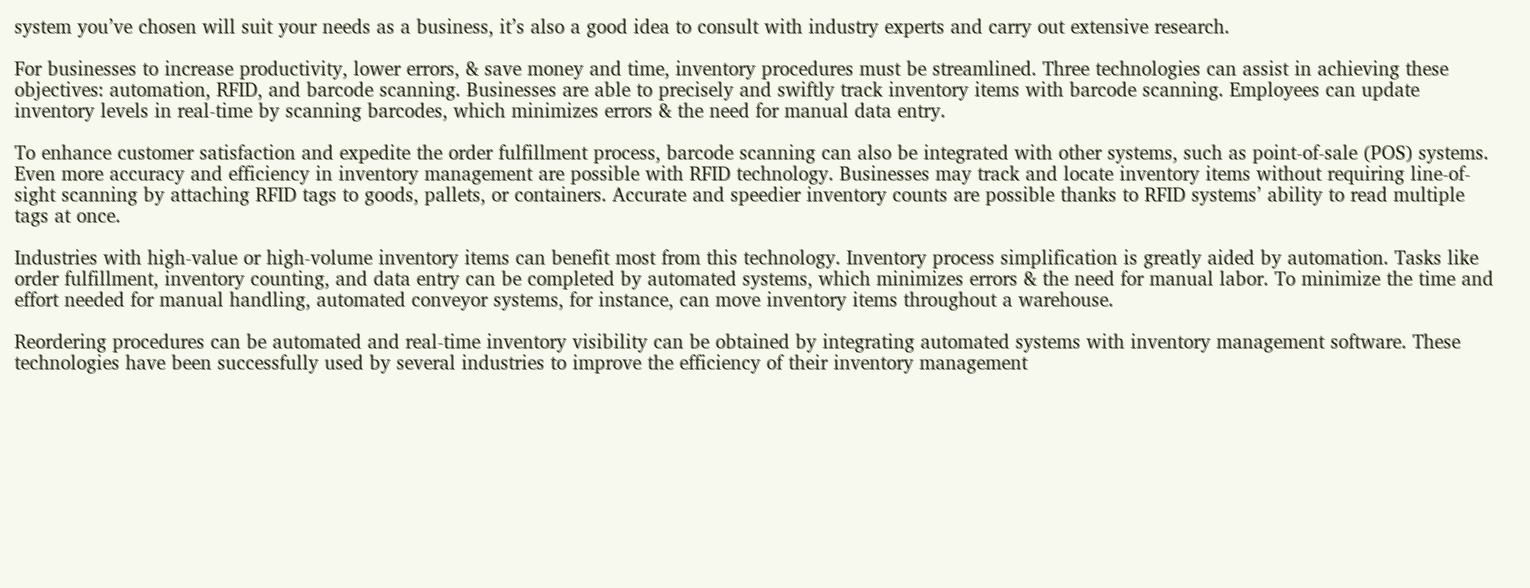system you’ve chosen will suit your needs as a business, it’s also a good idea to consult with industry experts and carry out extensive research.

For businesses to increase productivity, lower errors, & save money and time, inventory procedures must be streamlined. Three technologies can assist in achieving these objectives: automation, RFID, and barcode scanning. Businesses are able to precisely and swiftly track inventory items with barcode scanning. Employees can update inventory levels in real-time by scanning barcodes, which minimizes errors & the need for manual data entry.

To enhance customer satisfaction and expedite the order fulfillment process, barcode scanning can also be integrated with other systems, such as point-of-sale (POS) systems. Even more accuracy and efficiency in inventory management are possible with RFID technology. Businesses may track and locate inventory items without requiring line-of-sight scanning by attaching RFID tags to goods, pallets, or containers. Accurate and speedier inventory counts are possible thanks to RFID systems’ ability to read multiple tags at once.

Industries with high-value or high-volume inventory items can benefit most from this technology. Inventory process simplification is greatly aided by automation. Tasks like order fulfillment, inventory counting, and data entry can be completed by automated systems, which minimizes errors & the need for manual labor. To minimize the time and effort needed for manual handling, automated conveyor systems, for instance, can move inventory items throughout a warehouse.

Reordering procedures can be automated and real-time inventory visibility can be obtained by integrating automated systems with inventory management software. These technologies have been successfully used by several industries to improve the efficiency of their inventory management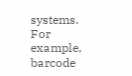systems. For example, barcode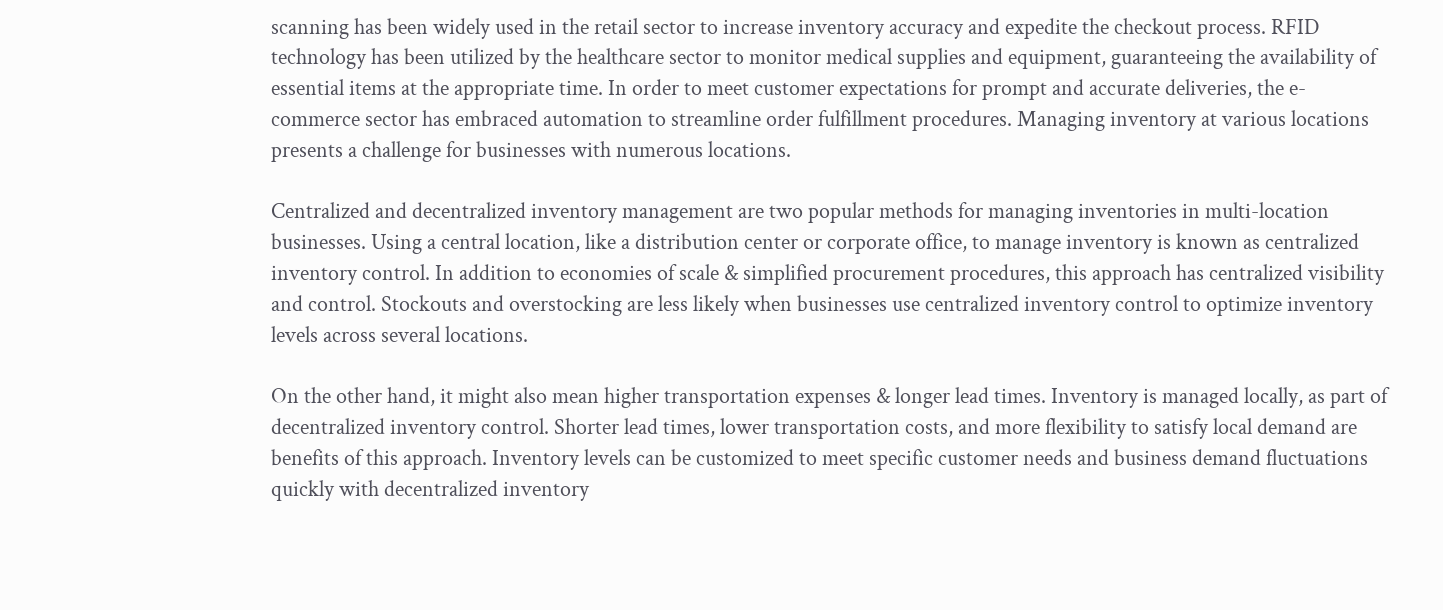scanning has been widely used in the retail sector to increase inventory accuracy and expedite the checkout process. RFID technology has been utilized by the healthcare sector to monitor medical supplies and equipment, guaranteeing the availability of essential items at the appropriate time. In order to meet customer expectations for prompt and accurate deliveries, the e-commerce sector has embraced automation to streamline order fulfillment procedures. Managing inventory at various locations presents a challenge for businesses with numerous locations.

Centralized and decentralized inventory management are two popular methods for managing inventories in multi-location businesses. Using a central location, like a distribution center or corporate office, to manage inventory is known as centralized inventory control. In addition to economies of scale & simplified procurement procedures, this approach has centralized visibility and control. Stockouts and overstocking are less likely when businesses use centralized inventory control to optimize inventory levels across several locations.

On the other hand, it might also mean higher transportation expenses & longer lead times. Inventory is managed locally, as part of decentralized inventory control. Shorter lead times, lower transportation costs, and more flexibility to satisfy local demand are benefits of this approach. Inventory levels can be customized to meet specific customer needs and business demand fluctuations quickly with decentralized inventory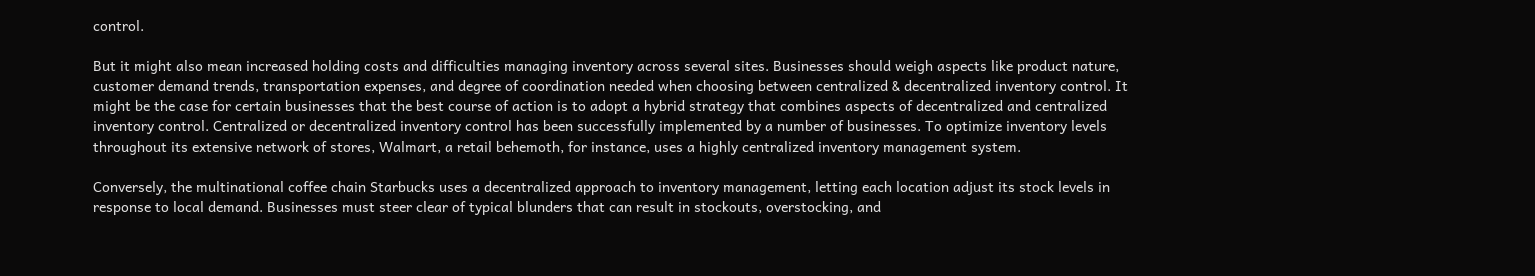control.

But it might also mean increased holding costs and difficulties managing inventory across several sites. Businesses should weigh aspects like product nature, customer demand trends, transportation expenses, and degree of coordination needed when choosing between centralized & decentralized inventory control. It might be the case for certain businesses that the best course of action is to adopt a hybrid strategy that combines aspects of decentralized and centralized inventory control. Centralized or decentralized inventory control has been successfully implemented by a number of businesses. To optimize inventory levels throughout its extensive network of stores, Walmart, a retail behemoth, for instance, uses a highly centralized inventory management system.

Conversely, the multinational coffee chain Starbucks uses a decentralized approach to inventory management, letting each location adjust its stock levels in response to local demand. Businesses must steer clear of typical blunders that can result in stockouts, overstocking, and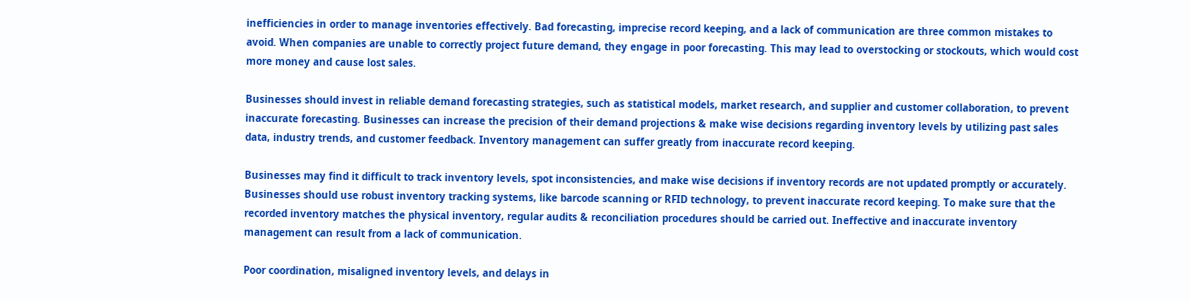inefficiencies in order to manage inventories effectively. Bad forecasting, imprecise record keeping, and a lack of communication are three common mistakes to avoid. When companies are unable to correctly project future demand, they engage in poor forecasting. This may lead to overstocking or stockouts, which would cost more money and cause lost sales.

Businesses should invest in reliable demand forecasting strategies, such as statistical models, market research, and supplier and customer collaboration, to prevent inaccurate forecasting. Businesses can increase the precision of their demand projections & make wise decisions regarding inventory levels by utilizing past sales data, industry trends, and customer feedback. Inventory management can suffer greatly from inaccurate record keeping.

Businesses may find it difficult to track inventory levels, spot inconsistencies, and make wise decisions if inventory records are not updated promptly or accurately. Businesses should use robust inventory tracking systems, like barcode scanning or RFID technology, to prevent inaccurate record keeping. To make sure that the recorded inventory matches the physical inventory, regular audits & reconciliation procedures should be carried out. Ineffective and inaccurate inventory management can result from a lack of communication.

Poor coordination, misaligned inventory levels, and delays in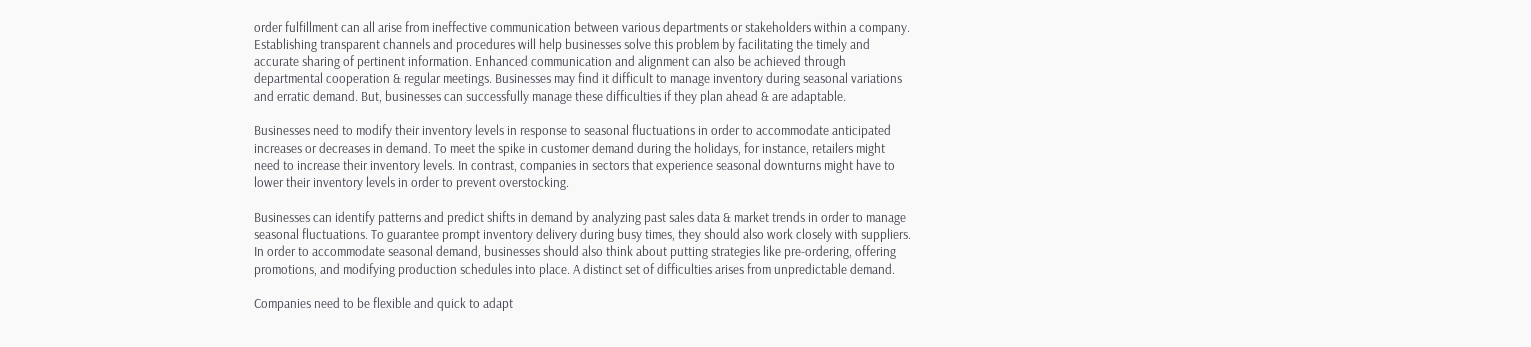order fulfillment can all arise from ineffective communication between various departments or stakeholders within a company. Establishing transparent channels and procedures will help businesses solve this problem by facilitating the timely and accurate sharing of pertinent information. Enhanced communication and alignment can also be achieved through departmental cooperation & regular meetings. Businesses may find it difficult to manage inventory during seasonal variations and erratic demand. But, businesses can successfully manage these difficulties if they plan ahead & are adaptable.

Businesses need to modify their inventory levels in response to seasonal fluctuations in order to accommodate anticipated increases or decreases in demand. To meet the spike in customer demand during the holidays, for instance, retailers might need to increase their inventory levels. In contrast, companies in sectors that experience seasonal downturns might have to lower their inventory levels in order to prevent overstocking.

Businesses can identify patterns and predict shifts in demand by analyzing past sales data & market trends in order to manage seasonal fluctuations. To guarantee prompt inventory delivery during busy times, they should also work closely with suppliers. In order to accommodate seasonal demand, businesses should also think about putting strategies like pre-ordering, offering promotions, and modifying production schedules into place. A distinct set of difficulties arises from unpredictable demand.

Companies need to be flexible and quick to adapt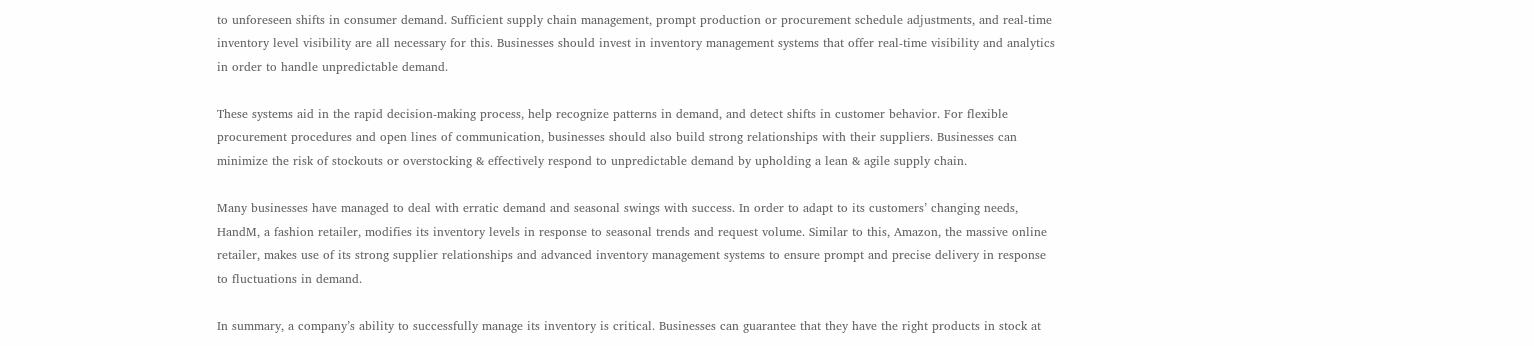to unforeseen shifts in consumer demand. Sufficient supply chain management, prompt production or procurement schedule adjustments, and real-time inventory level visibility are all necessary for this. Businesses should invest in inventory management systems that offer real-time visibility and analytics in order to handle unpredictable demand.

These systems aid in the rapid decision-making process, help recognize patterns in demand, and detect shifts in customer behavior. For flexible procurement procedures and open lines of communication, businesses should also build strong relationships with their suppliers. Businesses can minimize the risk of stockouts or overstocking & effectively respond to unpredictable demand by upholding a lean & agile supply chain.

Many businesses have managed to deal with erratic demand and seasonal swings with success. In order to adapt to its customers’ changing needs, HandM, a fashion retailer, modifies its inventory levels in response to seasonal trends and request volume. Similar to this, Amazon, the massive online retailer, makes use of its strong supplier relationships and advanced inventory management systems to ensure prompt and precise delivery in response to fluctuations in demand.

In summary, a company’s ability to successfully manage its inventory is critical. Businesses can guarantee that they have the right products in stock at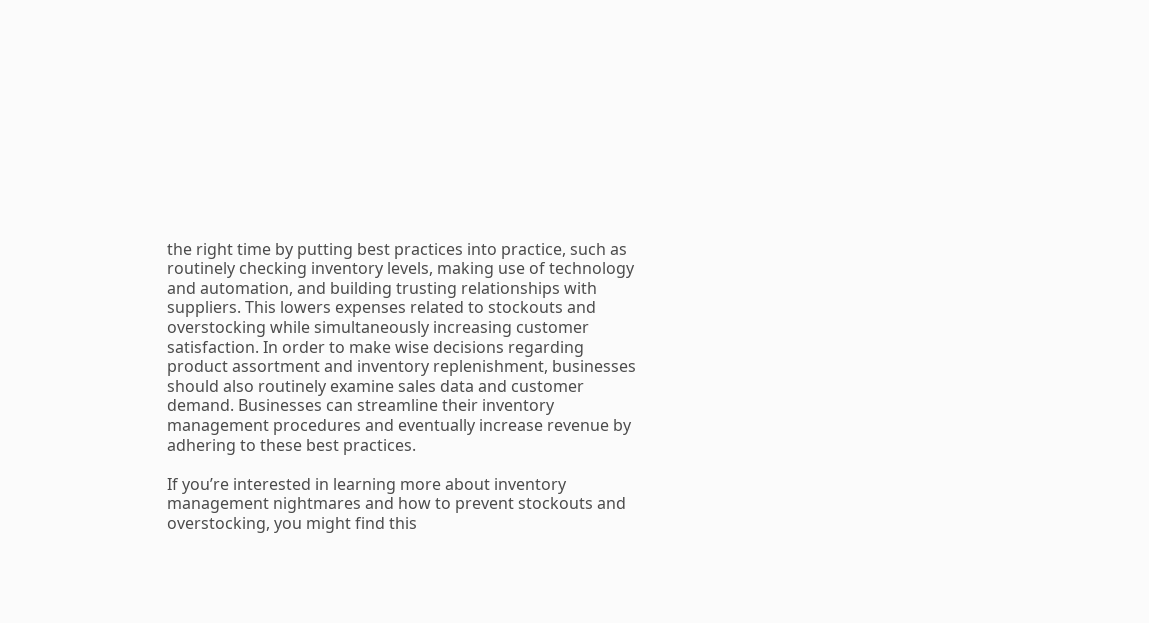the right time by putting best practices into practice, such as routinely checking inventory levels, making use of technology and automation, and building trusting relationships with suppliers. This lowers expenses related to stockouts and overstocking while simultaneously increasing customer satisfaction. In order to make wise decisions regarding product assortment and inventory replenishment, businesses should also routinely examine sales data and customer demand. Businesses can streamline their inventory management procedures and eventually increase revenue by adhering to these best practices.

If you’re interested in learning more about inventory management nightmares and how to prevent stockouts and overstocking, you might find this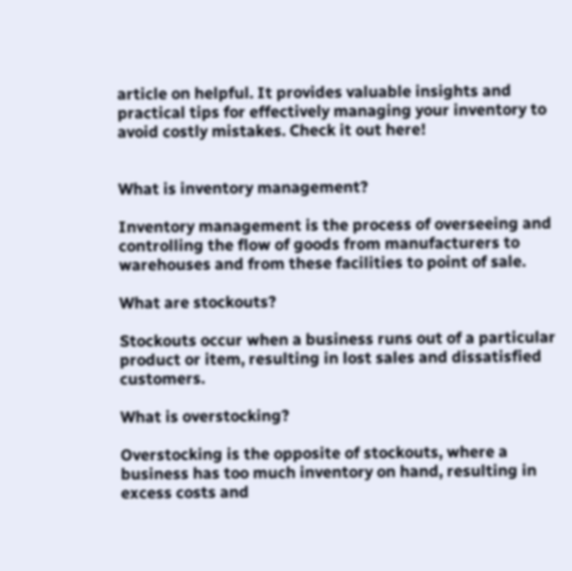article on helpful. It provides valuable insights and practical tips for effectively managing your inventory to avoid costly mistakes. Check it out here!


What is inventory management?

Inventory management is the process of overseeing and controlling the flow of goods from manufacturers to warehouses and from these facilities to point of sale.

What are stockouts?

Stockouts occur when a business runs out of a particular product or item, resulting in lost sales and dissatisfied customers.

What is overstocking?

Overstocking is the opposite of stockouts, where a business has too much inventory on hand, resulting in excess costs and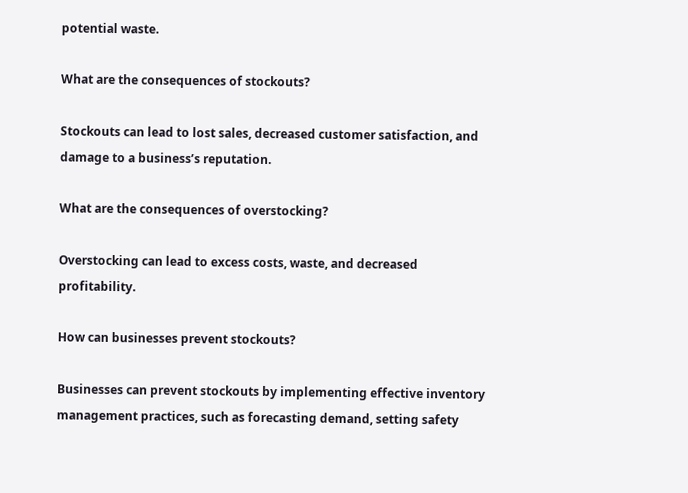potential waste.

What are the consequences of stockouts?

Stockouts can lead to lost sales, decreased customer satisfaction, and damage to a business’s reputation.

What are the consequences of overstocking?

Overstocking can lead to excess costs, waste, and decreased profitability.

How can businesses prevent stockouts?

Businesses can prevent stockouts by implementing effective inventory management practices, such as forecasting demand, setting safety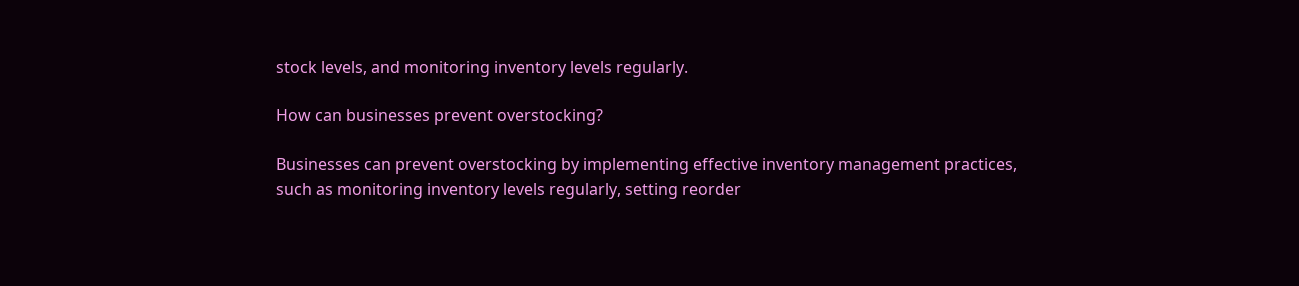stock levels, and monitoring inventory levels regularly.

How can businesses prevent overstocking?

Businesses can prevent overstocking by implementing effective inventory management practices, such as monitoring inventory levels regularly, setting reorder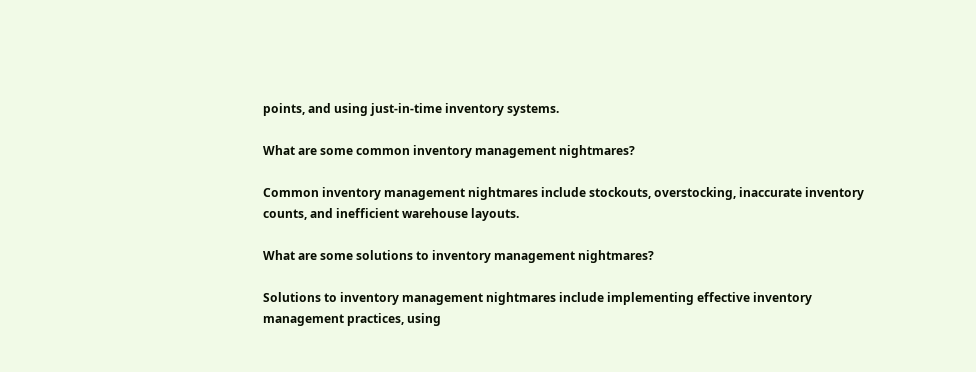points, and using just-in-time inventory systems.

What are some common inventory management nightmares?

Common inventory management nightmares include stockouts, overstocking, inaccurate inventory counts, and inefficient warehouse layouts.

What are some solutions to inventory management nightmares?

Solutions to inventory management nightmares include implementing effective inventory management practices, using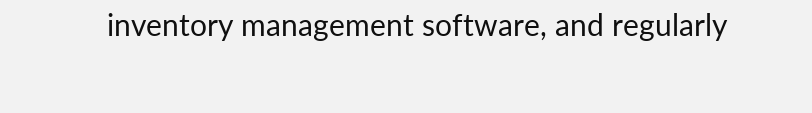inventory management software, and regularly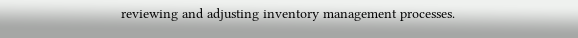reviewing and adjusting inventory management processes.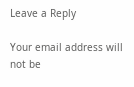Leave a Reply

Your email address will not be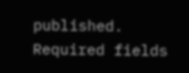published. Required fields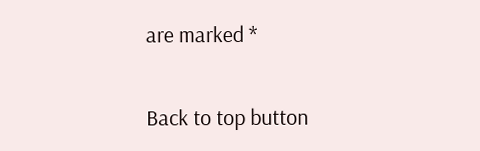are marked *

Back to top button